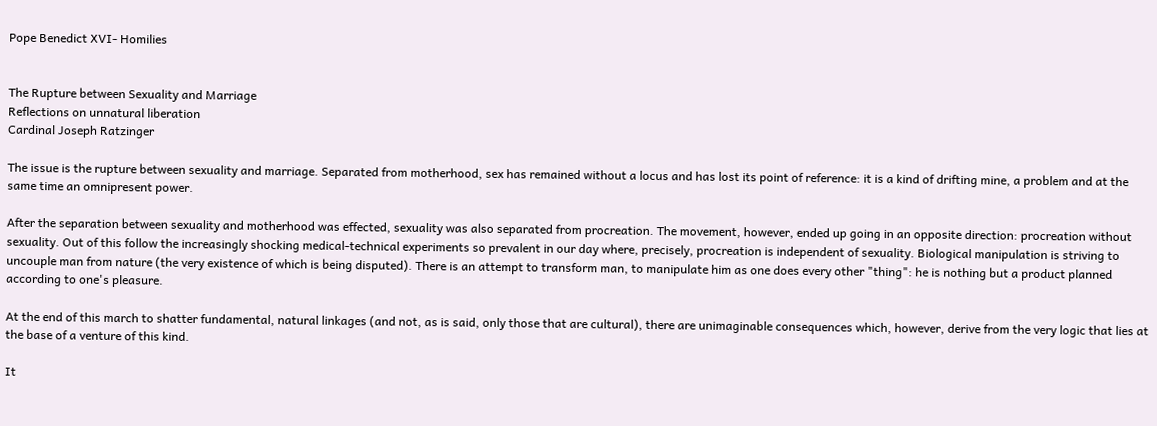Pope Benedict XVI- Homilies


The Rupture between Sexuality and Marriage
Reflections on unnatural liberation
Cardinal Joseph Ratzinger

The issue is the rupture between sexuality and marriage. Separated from motherhood, sex has remained without a locus and has lost its point of reference: it is a kind of drifting mine, a problem and at the same time an omnipresent power.

After the separation between sexuality and motherhood was effected, sexuality was also separated from procreation. The movement, however, ended up going in an opposite direction: procreation without sexuality. Out of this follow the increasingly shocking medical-technical experiments so prevalent in our day where, precisely, procreation is independent of sexuality. Biological manipulation is striving to uncouple man from nature (the very existence of which is being disputed). There is an attempt to transform man, to manipulate him as one does every other "thing": he is nothing but a product planned according to one's pleasure.

At the end of this march to shatter fundamental, natural linkages (and not, as is said, only those that are cultural), there are unimaginable consequences which, however, derive from the very logic that lies at the base of a venture of this kind.

It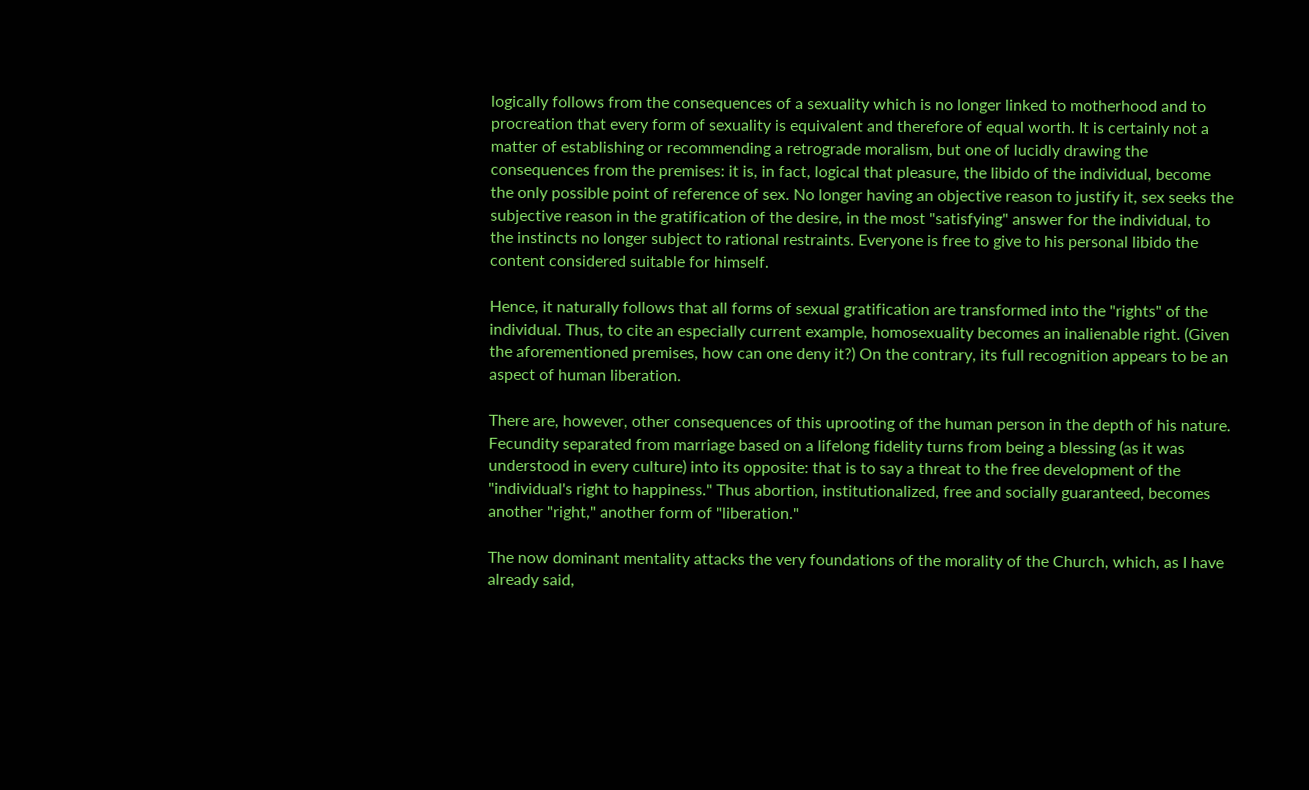logically follows from the consequences of a sexuality which is no longer linked to motherhood and to procreation that every form of sexuality is equivalent and therefore of equal worth. It is certainly not a matter of establishing or recommending a retrograde moralism, but one of lucidly drawing the consequences from the premises: it is, in fact, logical that pleasure, the libido of the individual, become the only possible point of reference of sex. No longer having an objective reason to justify it, sex seeks the subjective reason in the gratification of the desire, in the most "satisfying" answer for the individual, to the instincts no longer subject to rational restraints. Everyone is free to give to his personal libido the content considered suitable for himself.

Hence, it naturally follows that all forms of sexual gratification are transformed into the "rights" of the individual. Thus, to cite an especially current example, homosexuality becomes an inalienable right. (Given the aforementioned premises, how can one deny it?) On the contrary, its full recognition appears to be an aspect of human liberation.

There are, however, other consequences of this uprooting of the human person in the depth of his nature. Fecundity separated from marriage based on a lifelong fidelity turns from being a blessing (as it was understood in every culture) into its opposite: that is to say a threat to the free development of the "individual's right to happiness." Thus abortion, institutionalized, free and socially guaranteed, becomes another "right," another form of "liberation."

The now dominant mentality attacks the very foundations of the morality of the Church, which, as I have already said,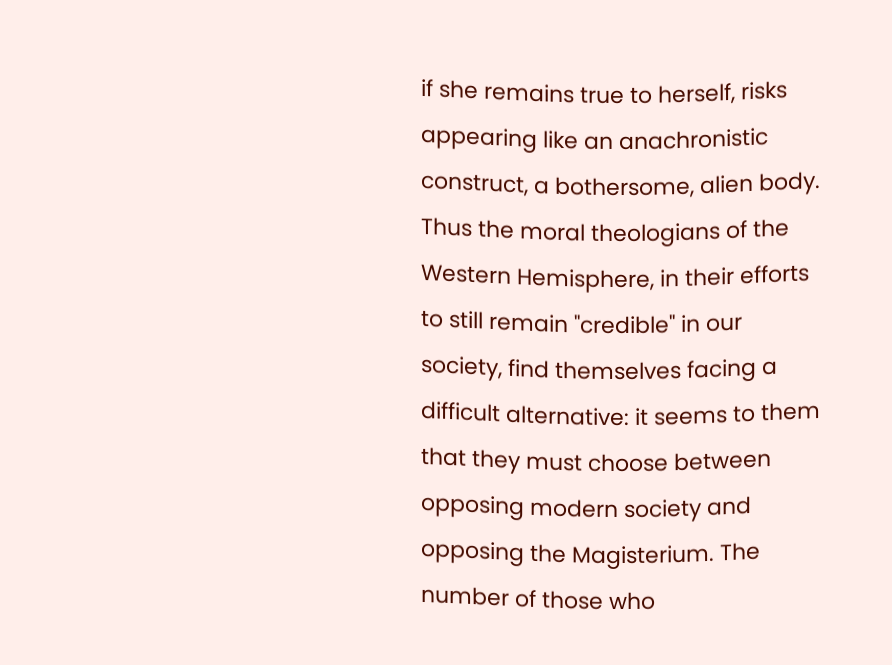if she remains true to herself, risks appearing like an anachronistic construct, a bothersome, alien body. Thus the moral theologians of the Western Hemisphere, in their efforts to still remain "credible" in our society, find themselves facing a difficult alternative: it seems to them that they must choose between opposing modern society and opposing the Magisterium. The number of those who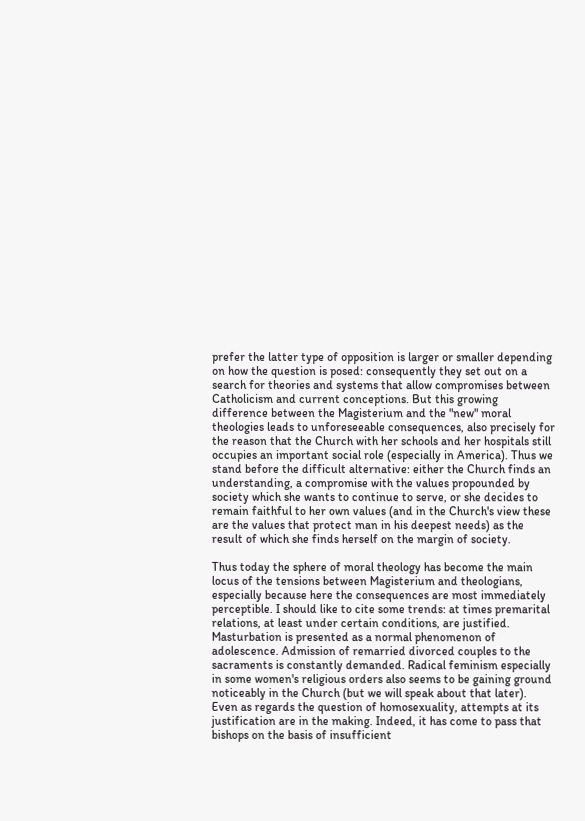prefer the latter type of opposition is larger or smaller depending on how the question is posed: consequently they set out on a search for theories and systems that allow compromises between Catholicism and current conceptions. But this growing difference between the Magisterium and the "new" moral theologies leads to unforeseeable consequences, also precisely for the reason that the Church with her schools and her hospitals still occupies an important social role (especially in America). Thus we stand before the difficult alternative: either the Church finds an understanding, a compromise with the values propounded by society which she wants to continue to serve, or she decides to remain faithful to her own values (and in the Church's view these are the values that protect man in his deepest needs) as the result of which she finds herself on the margin of society.

Thus today the sphere of moral theology has become the main locus of the tensions between Magisterium and theologians, especially because here the consequences are most immediately perceptible. I should like to cite some trends: at times premarital relations, at least under certain conditions, are justified. Masturbation is presented as a normal phenomenon of adolescence. Admission of remarried divorced couples to the sacraments is constantly demanded. Radical feminism especially in some women's religious orders also seems to be gaining ground noticeably in the Church (but we will speak about that later). Even as regards the question of homosexuality, attempts at its justification are in the making. Indeed, it has come to pass that bishops on the basis of insufficient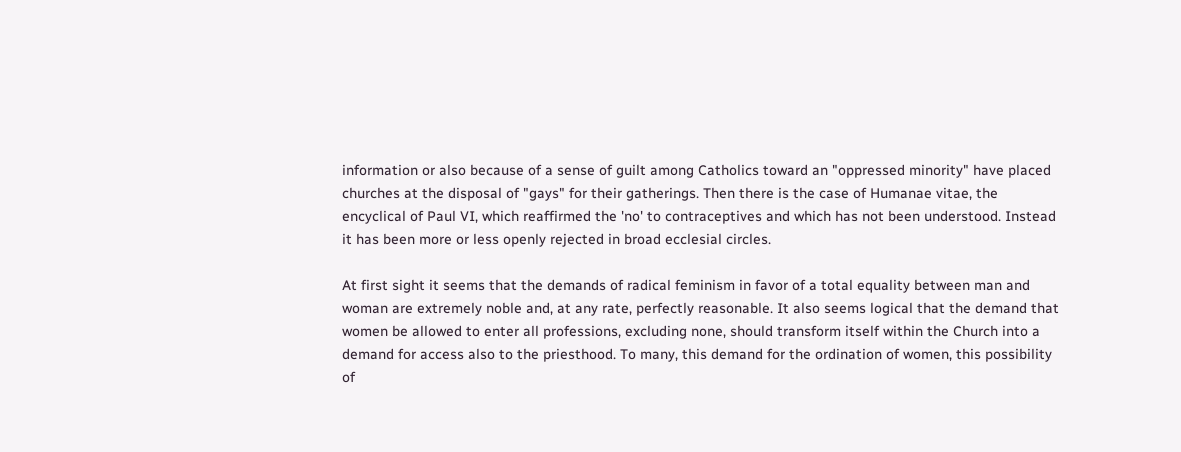information or also because of a sense of guilt among Catholics toward an "oppressed minority" have placed churches at the disposal of "gays" for their gatherings. Then there is the case of Humanae vitae, the encyclical of Paul VI, which reaffirmed the 'no' to contraceptives and which has not been understood. Instead it has been more or less openly rejected in broad ecclesial circles.

At first sight it seems that the demands of radical feminism in favor of a total equality between man and woman are extremely noble and, at any rate, perfectly reasonable. It also seems logical that the demand that women be allowed to enter all professions, excluding none, should transform itself within the Church into a demand for access also to the priesthood. To many, this demand for the ordination of women, this possibility of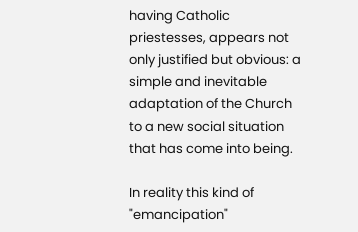having Catholic priestesses, appears not only justified but obvious: a simple and inevitable adaptation of the Church to a new social situation that has come into being.

In reality this kind of "emancipation"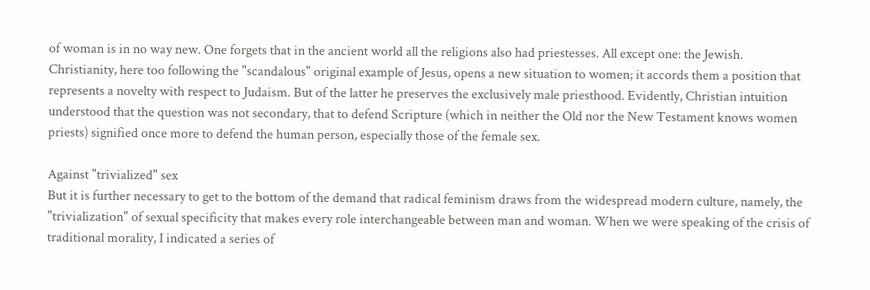of woman is in no way new. One forgets that in the ancient world all the religions also had priestesses. All except one: the Jewish. Christianity, here too following the "scandalous" original example of Jesus, opens a new situation to women; it accords them a position that represents a novelty with respect to Judaism. But of the latter he preserves the exclusively male priesthood. Evidently, Christian intuition understood that the question was not secondary, that to defend Scripture (which in neither the Old nor the New Testament knows women priests) signified once more to defend the human person, especially those of the female sex.

Against "trivialized" sex
But it is further necessary to get to the bottom of the demand that radical feminism draws from the widespread modern culture, namely, the "trivialization" of sexual specificity that makes every role interchangeable between man and woman. When we were speaking of the crisis of traditional morality, I indicated a series of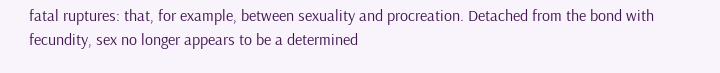fatal ruptures: that, for example, between sexuality and procreation. Detached from the bond with fecundity, sex no longer appears to be a determined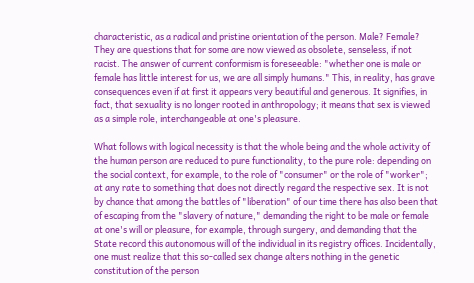characteristic, as a radical and pristine orientation of the person. Male? Female? They are questions that for some are now viewed as obsolete, senseless, if not racist. The answer of current conformism is foreseeable: "whether one is male or female has little interest for us, we are all simply humans." This, in reality, has grave consequences even if at first it appears very beautiful and generous. It signifies, in fact, that sexuality is no longer rooted in anthropology; it means that sex is viewed as a simple role, interchangeable at one's pleasure.

What follows with logical necessity is that the whole being and the whole activity of the human person are reduced to pure functionality, to the pure role: depending on the social context, for example, to the role of "consumer" or the role of "worker"; at any rate to something that does not directly regard the respective sex. It is not by chance that among the battles of "liberation" of our time there has also been that of escaping from the "slavery of nature," demanding the right to be male or female at one's will or pleasure, for example, through surgery, and demanding that the State record this autonomous will of the individual in its registry offices. Incidentally, one must realize that this so-called sex change alters nothing in the genetic constitution of the person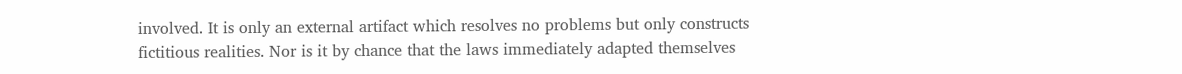involved. It is only an external artifact which resolves no problems but only constructs fictitious realities. Nor is it by chance that the laws immediately adapted themselves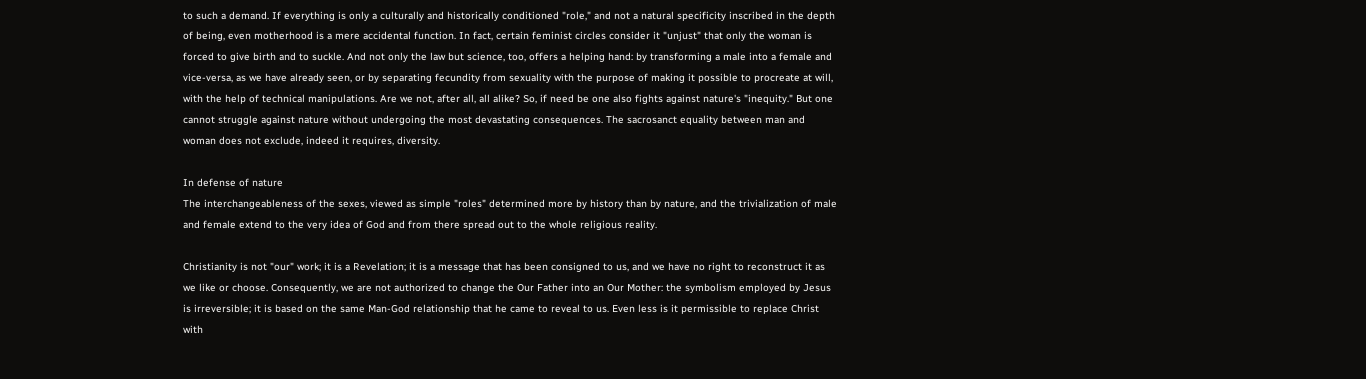to such a demand. If everything is only a culturally and historically conditioned "role," and not a natural specificity inscribed in the depth of being, even motherhood is a mere accidental function. In fact, certain feminist circles consider it "unjust" that only the woman is forced to give birth and to suckle. And not only the law but science, too, offers a helping hand: by transforming a male into a female and vice-versa, as we have already seen, or by separating fecundity from sexuality with the purpose of making it possible to procreate at will, with the help of technical manipulations. Are we not, after all, all alike? So, if need be one also fights against nature's "inequity." But one cannot struggle against nature without undergoing the most devastating consequences. The sacrosanct equality between man and woman does not exclude, indeed it requires, diversity.

In defense of nature
The interchangeableness of the sexes, viewed as simple "roles" determined more by history than by nature, and the trivialization of male and female extend to the very idea of God and from there spread out to the whole religious reality.

Christianity is not "our" work; it is a Revelation; it is a message that has been consigned to us, and we have no right to reconstruct it as we like or choose. Consequently, we are not authorized to change the Our Father into an Our Mother: the symbolism employed by Jesus is irreversible; it is based on the same Man-God relationship that he came to reveal to us. Even less is it permissible to replace Christ with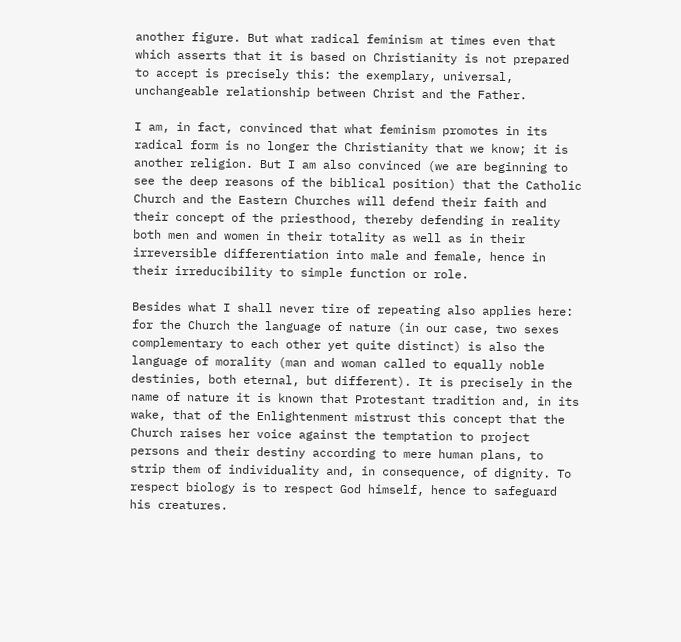another figure. But what radical feminism at times even that which asserts that it is based on Christianity is not prepared to accept is precisely this: the exemplary, universal, unchangeable relationship between Christ and the Father.

I am, in fact, convinced that what feminism promotes in its radical form is no longer the Christianity that we know; it is another religion. But I am also convinced (we are beginning to see the deep reasons of the biblical position) that the Catholic Church and the Eastern Churches will defend their faith and their concept of the priesthood, thereby defending in reality both men and women in their totality as well as in their irreversible differentiation into male and female, hence in their irreducibility to simple function or role.

Besides what I shall never tire of repeating also applies here: for the Church the language of nature (in our case, two sexes complementary to each other yet quite distinct) is also the language of morality (man and woman called to equally noble destinies, both eternal, but different). It is precisely in the name of nature it is known that Protestant tradition and, in its wake, that of the Enlightenment mistrust this concept that the Church raises her voice against the temptation to project persons and their destiny according to mere human plans, to strip them of individuality and, in consequence, of dignity. To respect biology is to respect God himself, hence to safeguard his creatures.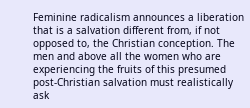Feminine radicalism announces a liberation that is a salvation different from, if not opposed to, the Christian conception. The men and above all the women who are experiencing the fruits of this presumed post-Christian salvation must realistically ask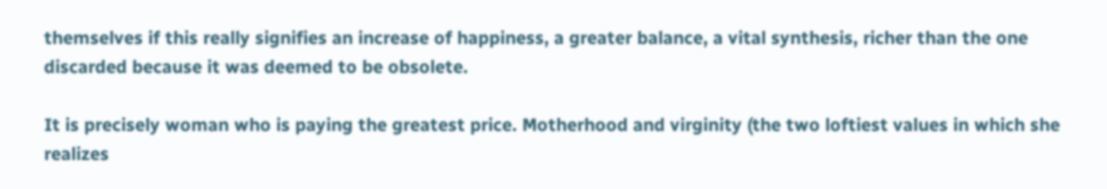themselves if this really signifies an increase of happiness, a greater balance, a vital synthesis, richer than the one discarded because it was deemed to be obsolete.

It is precisely woman who is paying the greatest price. Motherhood and virginity (the two loftiest values in which she realizes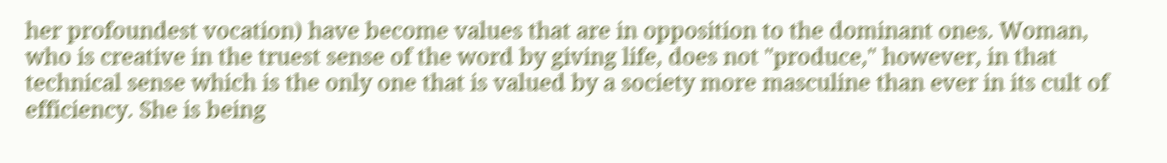her profoundest vocation) have become values that are in opposition to the dominant ones. Woman, who is creative in the truest sense of the word by giving life, does not "produce," however, in that technical sense which is the only one that is valued by a society more masculine than ever in its cult of efficiency. She is being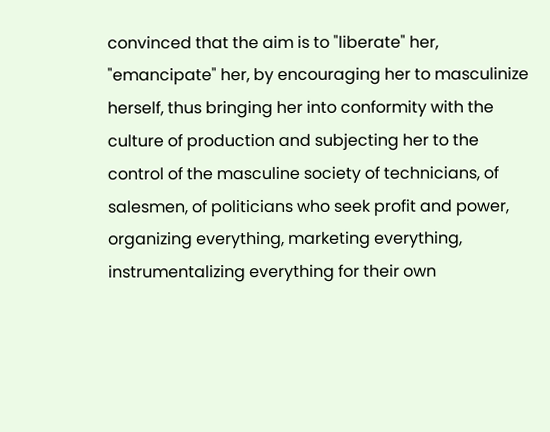convinced that the aim is to "liberate" her, "emancipate" her, by encouraging her to masculinize herself, thus bringing her into conformity with the culture of production and subjecting her to the control of the masculine society of technicians, of salesmen, of politicians who seek profit and power, organizing everything, marketing everything, instrumentalizing everything for their own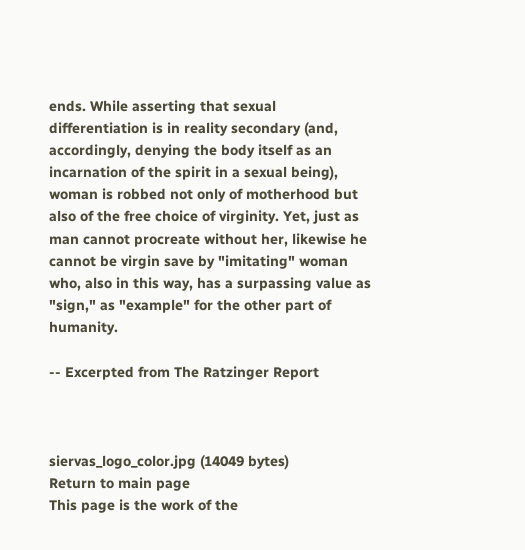ends. While asserting that sexual differentiation is in reality secondary (and, accordingly, denying the body itself as an incarnation of the spirit in a sexual being), woman is robbed not only of motherhood but also of the free choice of virginity. Yet, just as man cannot procreate without her, likewise he cannot be virgin save by "imitating" woman who, also in this way, has a surpassing value as "sign," as "example" for the other part of humanity.

-- Excerpted from The Ratzinger Report



siervas_logo_color.jpg (14049 bytes)
Return to main page
This page is the work of the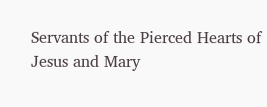Servants of the Pierced Hearts of Jesus and Mary